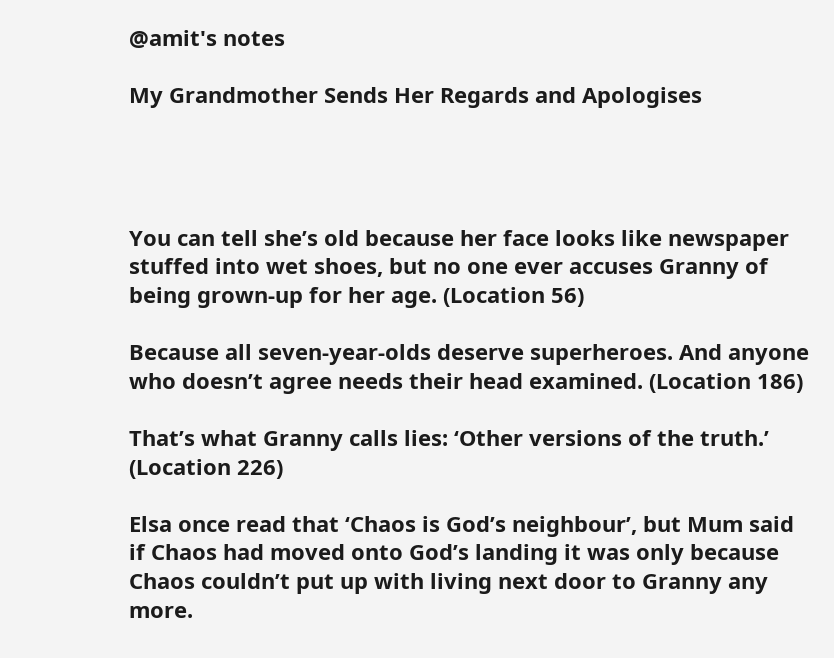@amit's notes

My Grandmother Sends Her Regards and Apologises




You can tell she’s old because her face looks like newspaper stuffed into wet shoes, but no one ever accuses Granny of being grown-up for her age. (Location 56)

Because all seven-year-olds deserve superheroes. And anyone who doesn’t agree needs their head examined. (Location 186)

That’s what Granny calls lies: ‘Other versions of the truth.’ (Location 226)

Elsa once read that ‘Chaos is God’s neighbour’, but Mum said if Chaos had moved onto God’s landing it was only because Chaos couldn’t put up with living next door to Granny any more.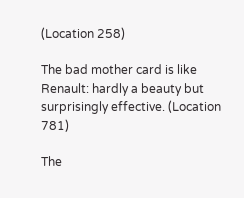(Location 258)

The bad mother card is like Renault: hardly a beauty but surprisingly effective. (Location 781)

The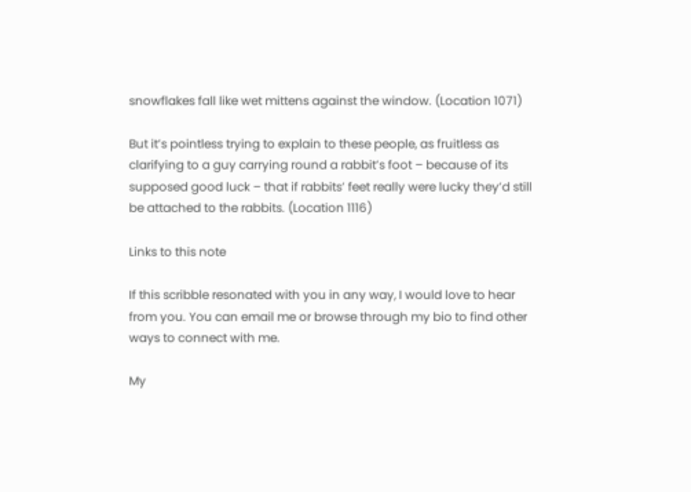snowflakes fall like wet mittens against the window. (Location 1071)

But it’s pointless trying to explain to these people, as fruitless as clarifying to a guy carrying round a rabbit’s foot – because of its supposed good luck – that if rabbits’ feet really were lucky they’d still be attached to the rabbits. (Location 1116)

Links to this note

If this scribble resonated with you in any way, I would love to hear from you. You can email me or browse through my bio to find other ways to connect with me.

My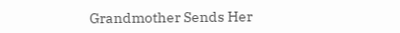Grandmother Sends Her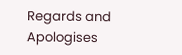Regards and Apologises